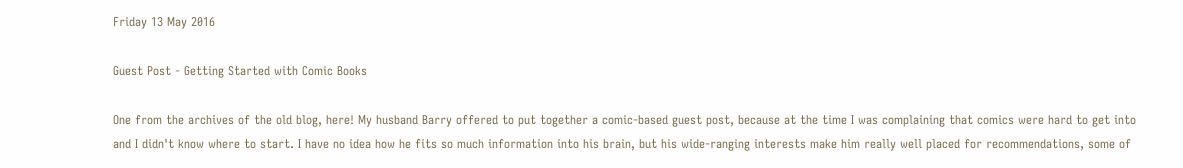Friday 13 May 2016

Guest Post - Getting Started with Comic Books

One from the archives of the old blog, here! My husband Barry offered to put together a comic-based guest post, because at the time I was complaining that comics were hard to get into and I didn't know where to start. I have no idea how he fits so much information into his brain, but his wide-ranging interests make him really well placed for recommendations, some of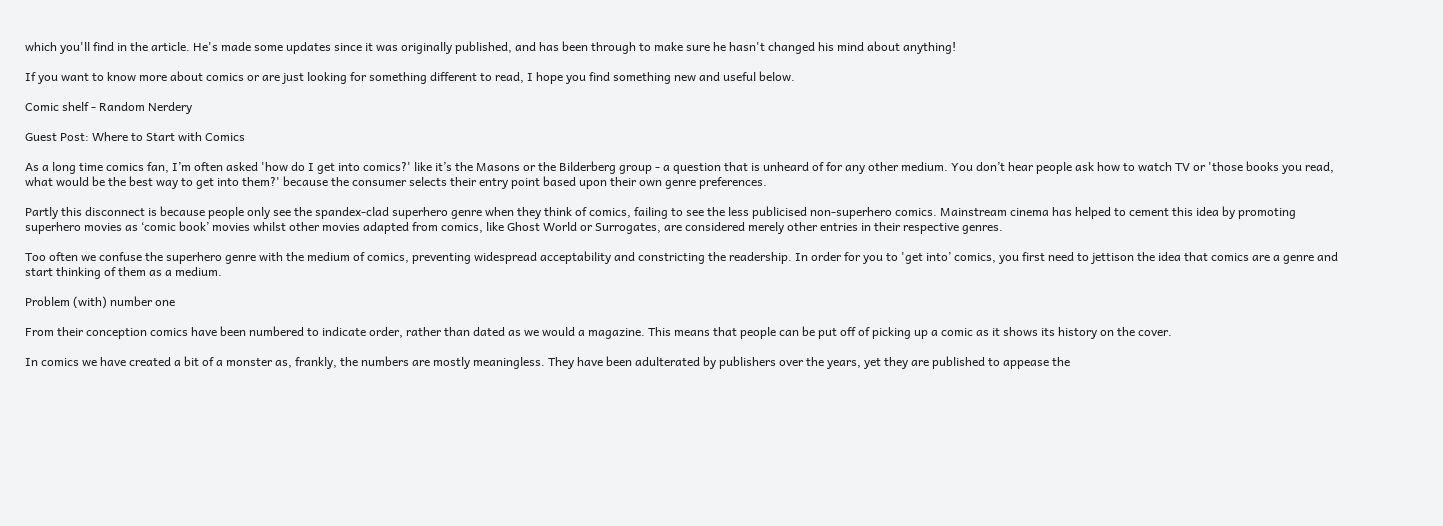which you'll find in the article. He's made some updates since it was originally published, and has been through to make sure he hasn't changed his mind about anything!

If you want to know more about comics or are just looking for something different to read, I hope you find something new and useful below.

Comic shelf - Random Nerdery

Guest Post: Where to Start with Comics

As a long time comics fan, I’m often asked 'how do I get into comics?' like it’s the Masons or the Bilderberg group - a question that is unheard of for any other medium. You don’t hear people ask how to watch TV or 'those books you read, what would be the best way to get into them?' because the consumer selects their entry point based upon their own genre preferences.

Partly this disconnect is because people only see the spandex-clad superhero genre when they think of comics, failing to see the less publicised non-superhero comics. Mainstream cinema has helped to cement this idea by promoting superhero movies as ‘comic book’ movies whilst other movies adapted from comics, like Ghost World or Surrogates, are considered merely other entries in their respective genres.

Too often we confuse the superhero genre with the medium of comics, preventing widespread acceptability and constricting the readership. In order for you to 'get into’ comics, you first need to jettison the idea that comics are a genre and start thinking of them as a medium.

Problem (with) number one

From their conception comics have been numbered to indicate order, rather than dated as we would a magazine. This means that people can be put off of picking up a comic as it shows its history on the cover.

In comics we have created a bit of a monster as, frankly, the numbers are mostly meaningless. They have been adulterated by publishers over the years, yet they are published to appease the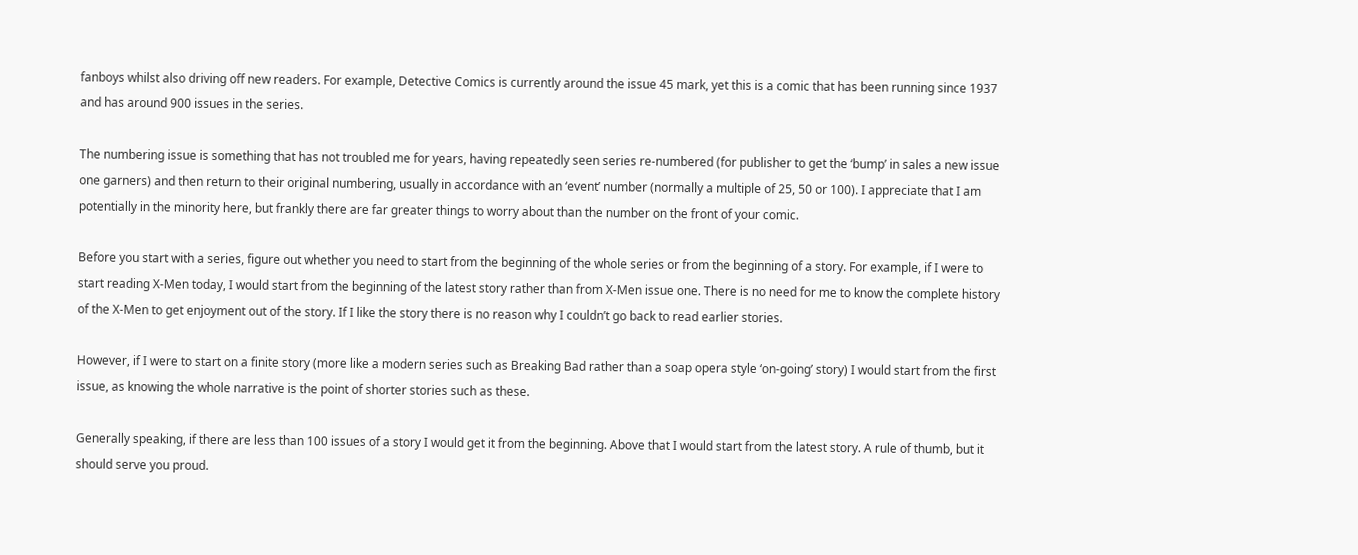fanboys whilst also driving off new readers. For example, Detective Comics is currently around the issue 45 mark, yet this is a comic that has been running since 1937 and has around 900 issues in the series.

The numbering issue is something that has not troubled me for years, having repeatedly seen series re-numbered (for publisher to get the ‘bump’ in sales a new issue one garners) and then return to their original numbering, usually in accordance with an ‘event’ number (normally a multiple of 25, 50 or 100). I appreciate that I am potentially in the minority here, but frankly there are far greater things to worry about than the number on the front of your comic.

Before you start with a series, figure out whether you need to start from the beginning of the whole series or from the beginning of a story. For example, if I were to start reading X-Men today, I would start from the beginning of the latest story rather than from X-Men issue one. There is no need for me to know the complete history of the X-Men to get enjoyment out of the story. If I like the story there is no reason why I couldn’t go back to read earlier stories.

However, if I were to start on a finite story (more like a modern series such as Breaking Bad rather than a soap opera style ‘on-going’ story) I would start from the first issue, as knowing the whole narrative is the point of shorter stories such as these.

Generally speaking, if there are less than 100 issues of a story I would get it from the beginning. Above that I would start from the latest story. A rule of thumb, but it should serve you proud.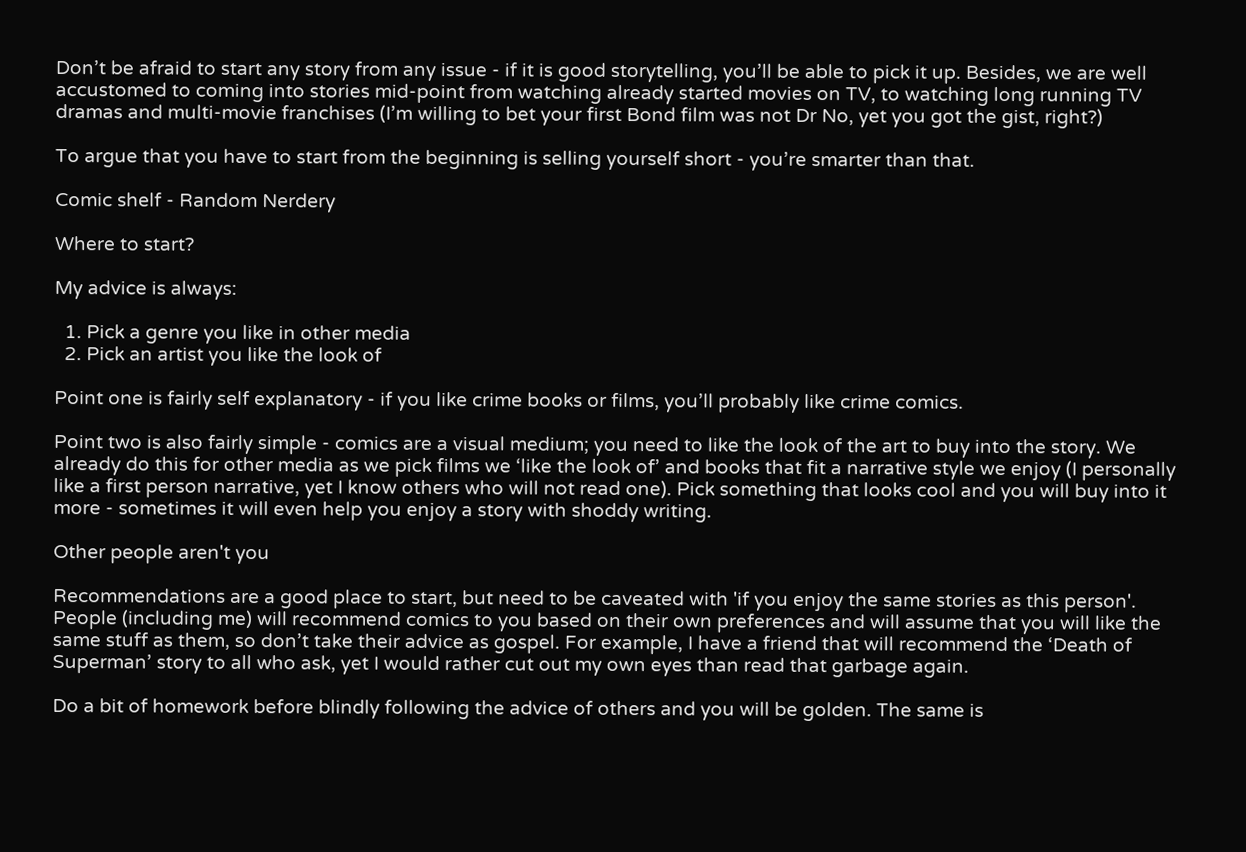Don’t be afraid to start any story from any issue - if it is good storytelling, you’ll be able to pick it up. Besides, we are well accustomed to coming into stories mid-point from watching already started movies on TV, to watching long running TV dramas and multi-movie franchises (I’m willing to bet your first Bond film was not Dr No, yet you got the gist, right?)

To argue that you have to start from the beginning is selling yourself short - you’re smarter than that.

Comic shelf - Random Nerdery

Where to start?

My advice is always:

  1. Pick a genre you like in other media
  2. Pick an artist you like the look of

Point one is fairly self explanatory - if you like crime books or films, you’ll probably like crime comics.

Point two is also fairly simple - comics are a visual medium; you need to like the look of the art to buy into the story. We already do this for other media as we pick films we ‘like the look of’ and books that fit a narrative style we enjoy (I personally like a first person narrative, yet I know others who will not read one). Pick something that looks cool and you will buy into it more - sometimes it will even help you enjoy a story with shoddy writing.

Other people aren't you

Recommendations are a good place to start, but need to be caveated with 'if you enjoy the same stories as this person'. People (including me) will recommend comics to you based on their own preferences and will assume that you will like the same stuff as them, so don’t take their advice as gospel. For example, I have a friend that will recommend the ‘Death of Superman’ story to all who ask, yet I would rather cut out my own eyes than read that garbage again.

Do a bit of homework before blindly following the advice of others and you will be golden. The same is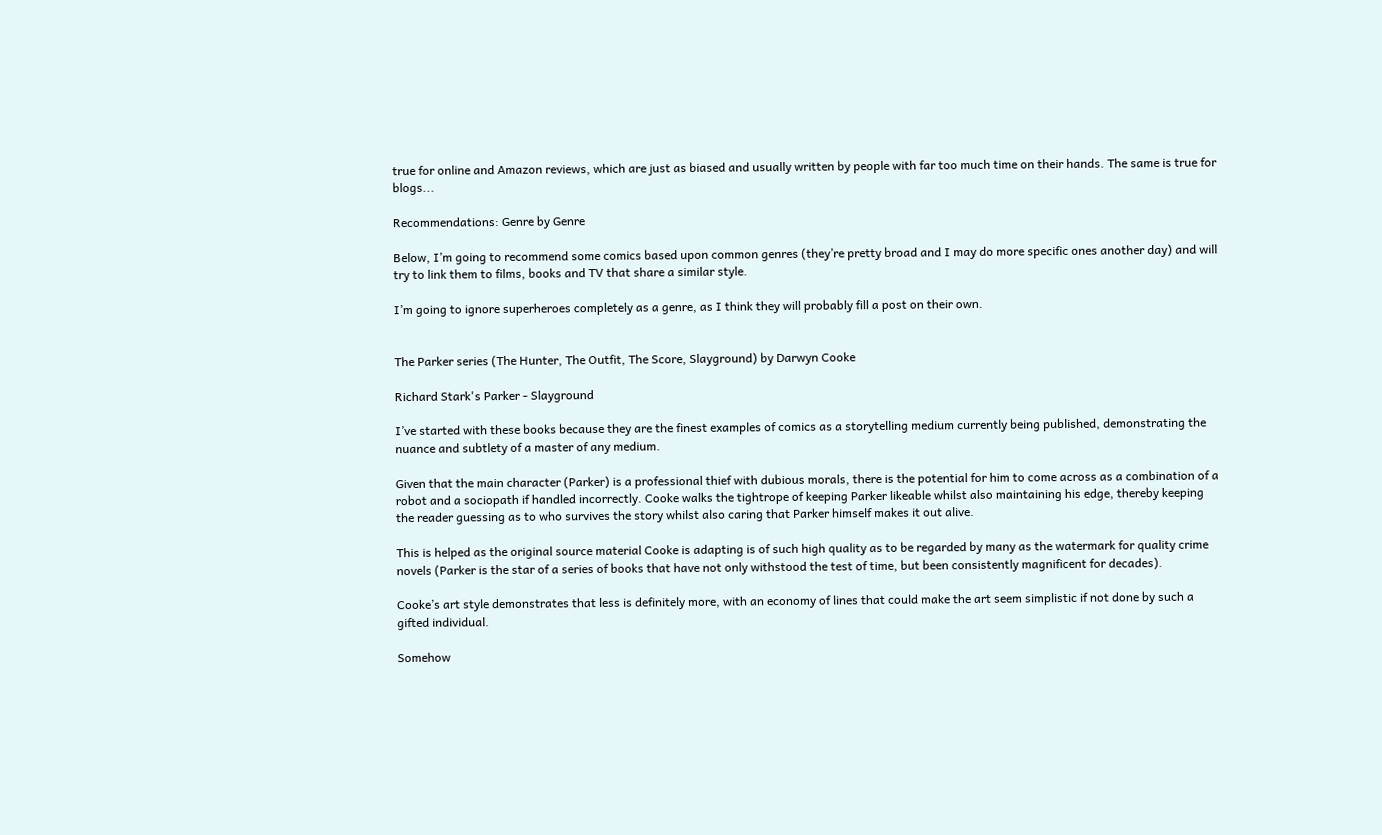true for online and Amazon reviews, which are just as biased and usually written by people with far too much time on their hands. The same is true for blogs...

Recommendations: Genre by Genre

Below, I’m going to recommend some comics based upon common genres (they’re pretty broad and I may do more specific ones another day) and will try to link them to films, books and TV that share a similar style.

I’m going to ignore superheroes completely as a genre, as I think they will probably fill a post on their own.


The Parker series (The Hunter, The Outfit, The Score, Slayground) by Darwyn Cooke

Richard Stark's Parker - Slayground

I’ve started with these books because they are the finest examples of comics as a storytelling medium currently being published, demonstrating the nuance and subtlety of a master of any medium.

Given that the main character (Parker) is a professional thief with dubious morals, there is the potential for him to come across as a combination of a robot and a sociopath if handled incorrectly. Cooke walks the tightrope of keeping Parker likeable whilst also maintaining his edge, thereby keeping the reader guessing as to who survives the story whilst also caring that Parker himself makes it out alive.

This is helped as the original source material Cooke is adapting is of such high quality as to be regarded by many as the watermark for quality crime novels (Parker is the star of a series of books that have not only withstood the test of time, but been consistently magnificent for decades).

Cooke’s art style demonstrates that less is definitely more, with an economy of lines that could make the art seem simplistic if not done by such a gifted individual.

Somehow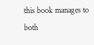this book manages to both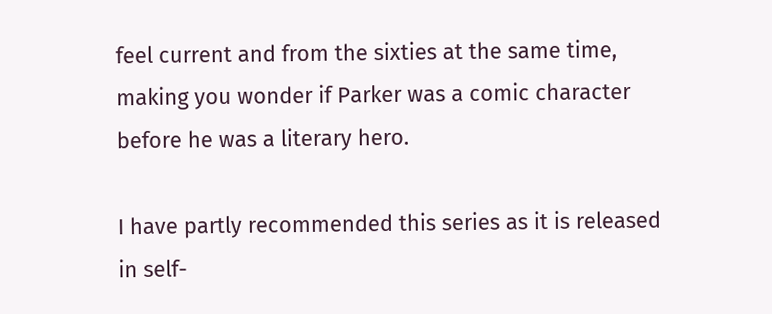feel current and from the sixties at the same time, making you wonder if Parker was a comic character before he was a literary hero.

I have partly recommended this series as it is released in self-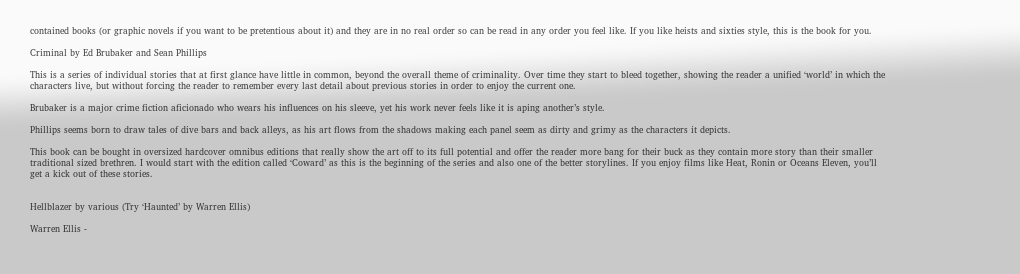contained books (or graphic novels if you want to be pretentious about it) and they are in no real order so can be read in any order you feel like. If you like heists and sixties style, this is the book for you.

Criminal by Ed Brubaker and Sean Phillips

This is a series of individual stories that at first glance have little in common, beyond the overall theme of criminality. Over time they start to bleed together, showing the reader a unified ‘world’ in which the characters live, but without forcing the reader to remember every last detail about previous stories in order to enjoy the current one.

Brubaker is a major crime fiction aficionado who wears his influences on his sleeve, yet his work never feels like it is aping another’s style.

Phillips seems born to draw tales of dive bars and back alleys, as his art flows from the shadows making each panel seem as dirty and grimy as the characters it depicts.

This book can be bought in oversized hardcover omnibus editions that really show the art off to its full potential and offer the reader more bang for their buck as they contain more story than their smaller traditional sized brethren. I would start with the edition called ‘Coward’ as this is the beginning of the series and also one of the better storylines. If you enjoy films like Heat, Ronin or Oceans Eleven, you’ll get a kick out of these stories.


Hellblazer by various (Try ‘Haunted’ by Warren Ellis)

Warren Ellis -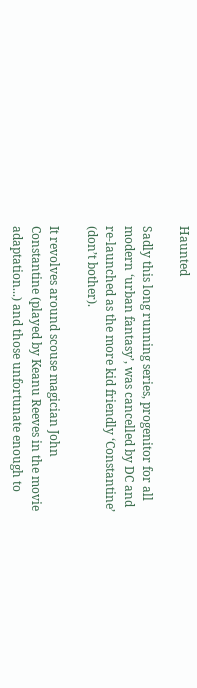Haunted

Sadly this long running series, progenitor for all modern ‘urban fantasy’, was cancelled by DC and re-launched as the more kid friendly ‘Constantine’ (don’t bother).

It revolves around scouse magician John Constantine (played by Keanu Reeves in the movie adaptation...) and those unfortunate enough to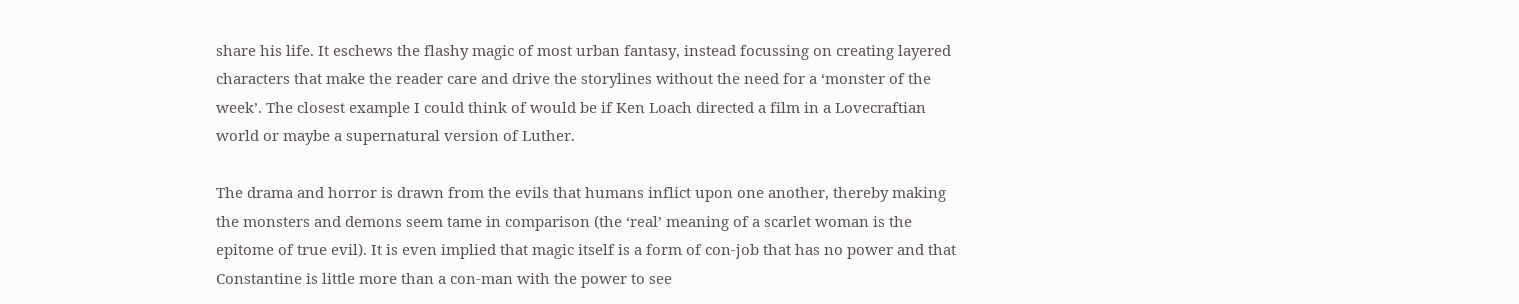share his life. It eschews the flashy magic of most urban fantasy, instead focussing on creating layered characters that make the reader care and drive the storylines without the need for a ‘monster of the week’. The closest example I could think of would be if Ken Loach directed a film in a Lovecraftian world or maybe a supernatural version of Luther.

The drama and horror is drawn from the evils that humans inflict upon one another, thereby making the monsters and demons seem tame in comparison (the ‘real’ meaning of a scarlet woman is the epitome of true evil). It is even implied that magic itself is a form of con-job that has no power and that Constantine is little more than a con-man with the power to see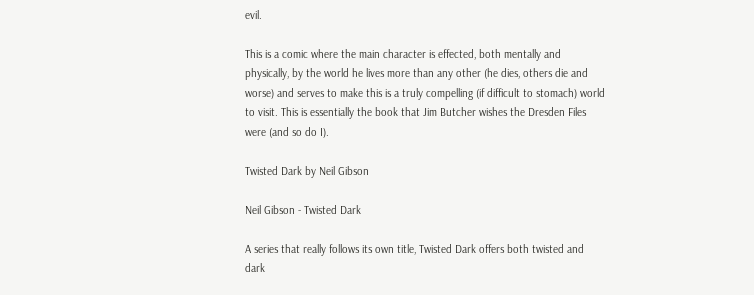evil.

This is a comic where the main character is effected, both mentally and physically, by the world he lives more than any other (he dies, others die and worse) and serves to make this is a truly compelling (if difficult to stomach) world to visit. This is essentially the book that Jim Butcher wishes the Dresden Files were (and so do I).

Twisted Dark by Neil Gibson

Neil Gibson - Twisted Dark

A series that really follows its own title, Twisted Dark offers both twisted and dark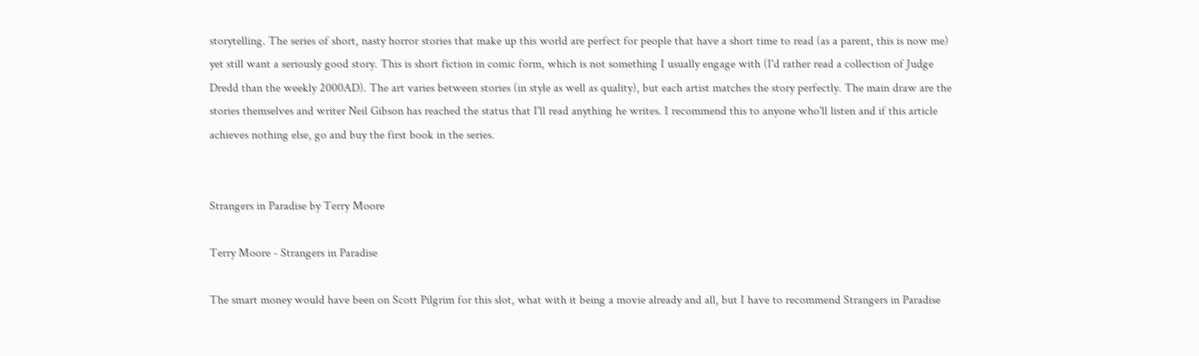storytelling. The series of short, nasty horror stories that make up this world are perfect for people that have a short time to read (as a parent, this is now me) yet still want a seriously good story. This is short fiction in comic form, which is not something I usually engage with (I'd rather read a collection of Judge Dredd than the weekly 2000AD). The art varies between stories (in style as well as quality), but each artist matches the story perfectly. The main draw are the stories themselves and writer Neil Gibson has reached the status that I'll read anything he writes. I recommend this to anyone who'll listen and if this article achieves nothing else, go and buy the first book in the series.


Strangers in Paradise by Terry Moore

Terry Moore - Strangers in Paradise

The smart money would have been on Scott Pilgrim for this slot, what with it being a movie already and all, but I have to recommend Strangers in Paradise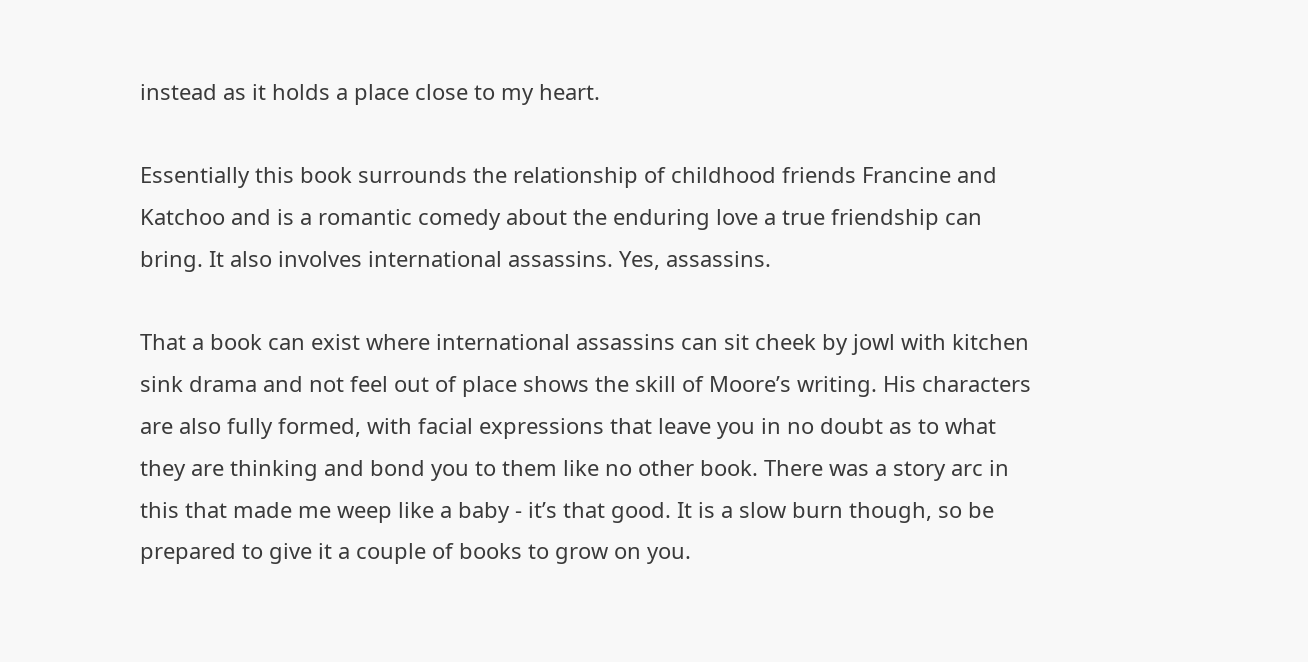instead as it holds a place close to my heart.

Essentially this book surrounds the relationship of childhood friends Francine and Katchoo and is a romantic comedy about the enduring love a true friendship can bring. It also involves international assassins. Yes, assassins.

That a book can exist where international assassins can sit cheek by jowl with kitchen sink drama and not feel out of place shows the skill of Moore’s writing. His characters are also fully formed, with facial expressions that leave you in no doubt as to what they are thinking and bond you to them like no other book. There was a story arc in this that made me weep like a baby - it’s that good. It is a slow burn though, so be prepared to give it a couple of books to grow on you.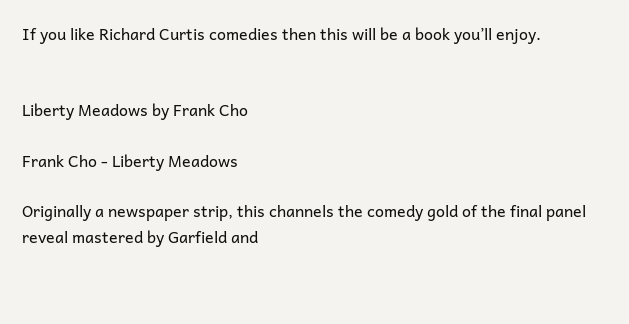If you like Richard Curtis comedies then this will be a book you’ll enjoy.


Liberty Meadows by Frank Cho

Frank Cho - Liberty Meadows

Originally a newspaper strip, this channels the comedy gold of the final panel reveal mastered by Garfield and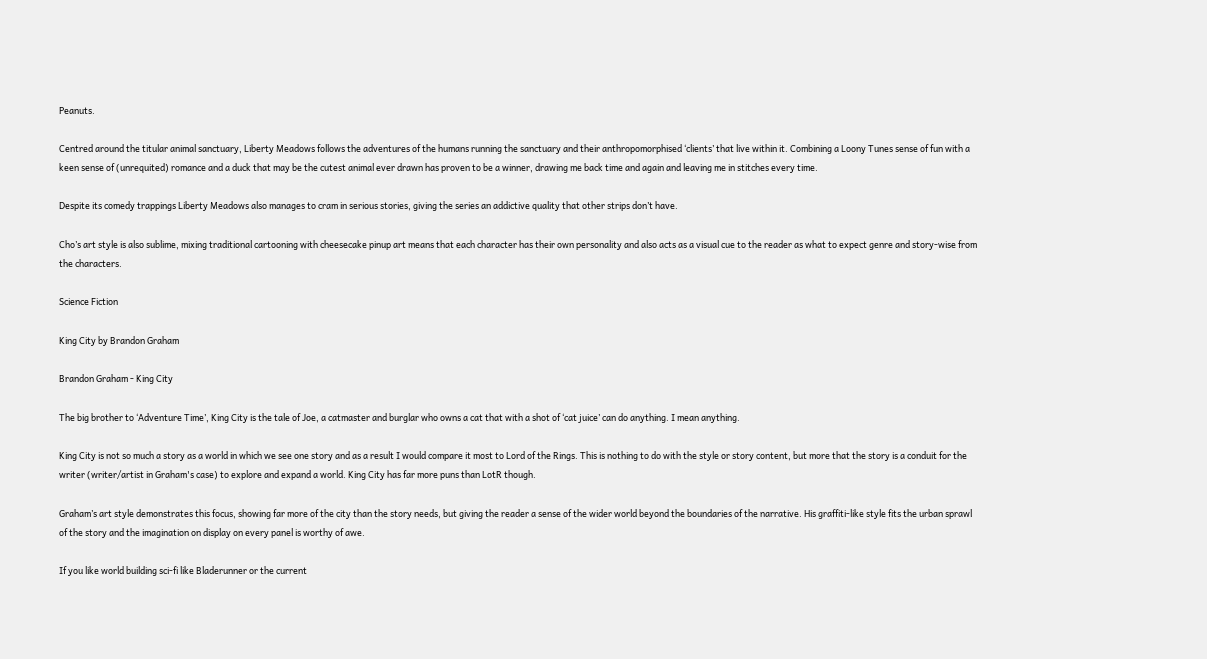Peanuts.

Centred around the titular animal sanctuary, Liberty Meadows follows the adventures of the humans running the sanctuary and their anthropomorphised ‘clients’ that live within it. Combining a Loony Tunes sense of fun with a keen sense of (unrequited) romance and a duck that may be the cutest animal ever drawn has proven to be a winner, drawing me back time and again and leaving me in stitches every time.

Despite its comedy trappings Liberty Meadows also manages to cram in serious stories, giving the series an addictive quality that other strips don’t have.

Cho’s art style is also sublime, mixing traditional cartooning with cheesecake pinup art means that each character has their own personality and also acts as a visual cue to the reader as what to expect genre and story-wise from the characters.

Science Fiction

King City by Brandon Graham

Brandon Graham - King City

The big brother to ‘Adventure Time’, King City is the tale of Joe, a catmaster and burglar who owns a cat that with a shot of ‘cat juice’ can do anything. I mean anything.

King City is not so much a story as a world in which we see one story and as a result I would compare it most to Lord of the Rings. This is nothing to do with the style or story content, but more that the story is a conduit for the writer (writer/artist in Graham's case) to explore and expand a world. King City has far more puns than LotR though.

Graham’s art style demonstrates this focus, showing far more of the city than the story needs, but giving the reader a sense of the wider world beyond the boundaries of the narrative. His graffiti-like style fits the urban sprawl of the story and the imagination on display on every panel is worthy of awe.

If you like world building sci-fi like Bladerunner or the current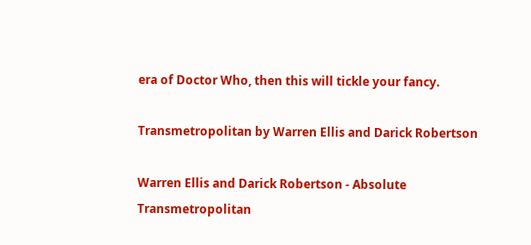era of Doctor Who, then this will tickle your fancy.

Transmetropolitan by Warren Ellis and Darick Robertson

Warren Ellis and Darick Robertson - Absolute Transmetropolitan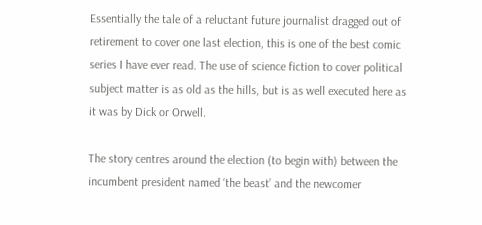Essentially the tale of a reluctant future journalist dragged out of retirement to cover one last election, this is one of the best comic series I have ever read. The use of science fiction to cover political subject matter is as old as the hills, but is as well executed here as it was by Dick or Orwell.

The story centres around the election (to begin with) between the incumbent president named ‘the beast’ and the newcomer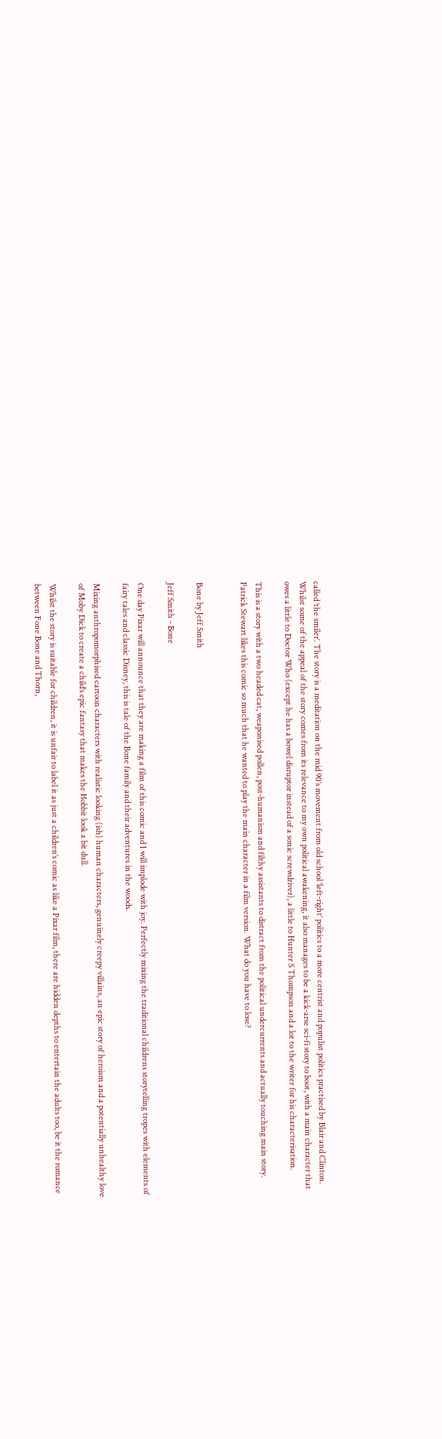called ‘the smiler’. The story is a meditation on the mid 90’s movement from old school ‘left-right’ politics to a more centrist and populist politics practised by Blair and Clinton. Whilst some of the appeal of the story comes from its relevance to my own political awakening, it also manages to be a kick-arse sci-fi story to boot, with a main character that owes a little to Doctor Who (except he has a bowel disruptor instead of a sonic screwdriver), a little to Hunter S Thompson and a lot to the writer for his characterisation.

This is a story with a two headed cat, weaponised pollen, post-humanism and filthy assistants to distract from the political undercurrents and actually touching main story. Patrick Stewart likes this comic so much that he wanted to play the main character in a film version. What do you have to lose?


Bone by Jeff Smith

Jeff Smith - Bone

One day Pixar will announce that they are making a film of this comic and I will implode with joy. Perfectly mixing the traditional childrens storytelling tropes with elements of fairy tales and classic Disney, this is tale of the Bone family and their adventures in the woods.

Mixing anthropomorphised cartoon characters with realistic looking (ish) human characters, genuinely creepy villains, an epic story of heroism and a potentially unhealthy love of Moby Dick to create a child’s epic fantasy that makes the Hobbit look a bit dull.

Whilst the story is suitable for children, it is unfair to label it as just a children’s comic as like a Pixar film, there are hidden depths to entertain the adults too, be it the romance between Fone Bone and Thorn,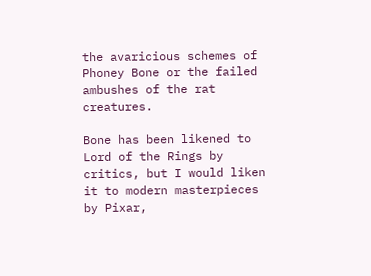the avaricious schemes of Phoney Bone or the failed ambushes of the rat creatures.

Bone has been likened to Lord of the Rings by critics, but I would liken it to modern masterpieces by Pixar,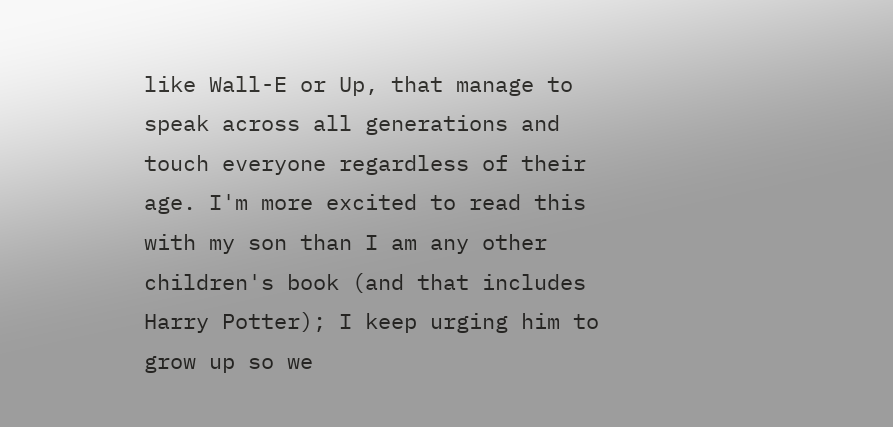like Wall-E or Up, that manage to speak across all generations and touch everyone regardless of their age. I'm more excited to read this with my son than I am any other children's book (and that includes Harry Potter); I keep urging him to grow up so we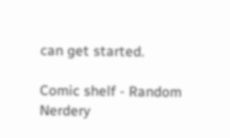can get started.

Comic shelf - Random Nerdery